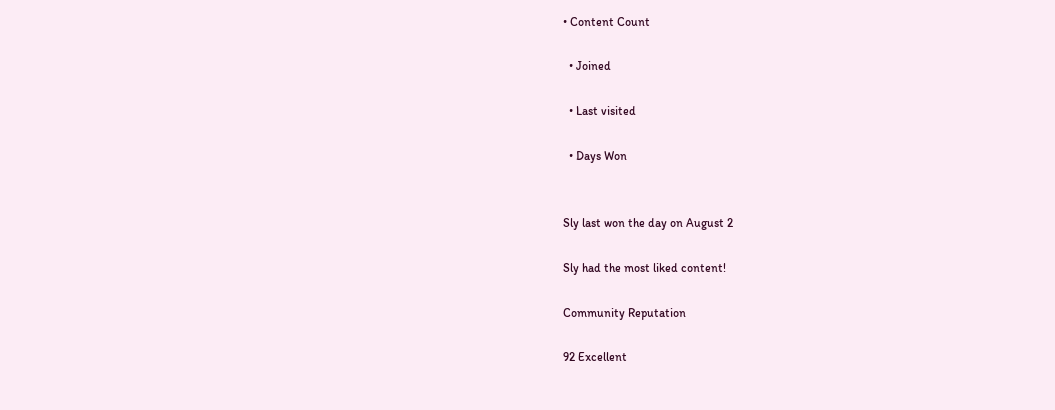• Content Count

  • Joined

  • Last visited

  • Days Won


Sly last won the day on August 2

Sly had the most liked content!

Community Reputation

92 Excellent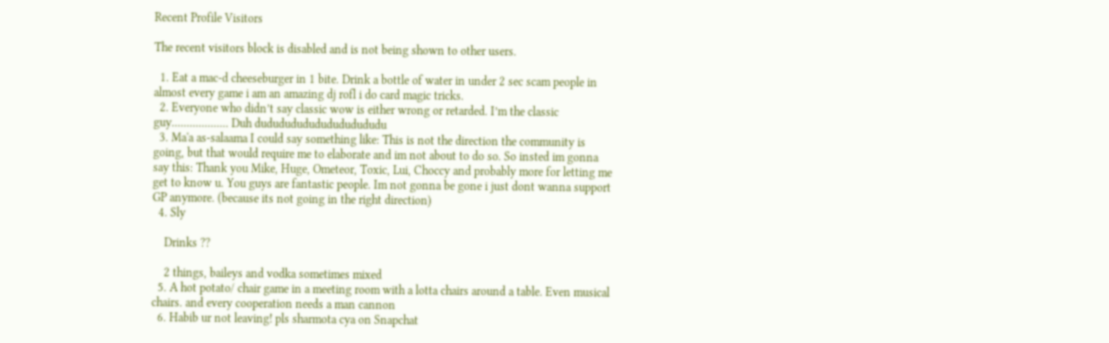Recent Profile Visitors

The recent visitors block is disabled and is not being shown to other users.

  1. Eat a mac-d cheeseburger in 1 bite. Drink a bottle of water in under 2 sec scam people in almost every game i am an amazing dj rofl i do card magic tricks.
  2. Everyone who didn’t say classic wow is either wrong or retarded. I’m the classic guy................... Duh dududududududududududu
  3. Ma'a as-salaama I could say something like: This is not the direction the community is going, but that would require me to elaborate and im not about to do so. So insted im gonna say this: Thank you Mike, Huge, Ometeor, Toxic, Lui, Choccy and probably more for letting me get to know u. You guys are fantastic people. Im not gonna be gone i just dont wanna support GP anymore. (because its not going in the right direction)
  4. Sly

    Drinks ??

    2 things, baileys and vodka sometimes mixed
  5. A hot potato/ chair game in a meeting room with a lotta chairs around a table. Even musical chairs. and every cooperation needs a man cannon
  6. Habib ur not leaving! pls sharmota cya on Snapchat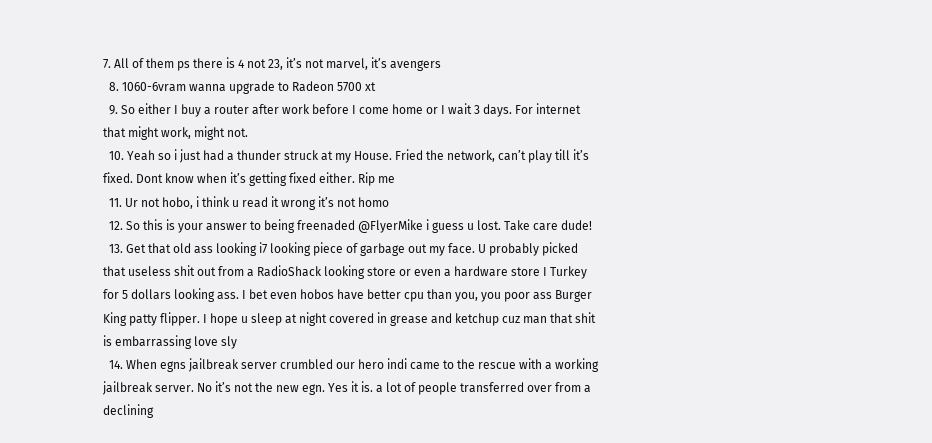7. All of them ps there is 4 not 23, it’s not marvel, it’s avengers
  8. 1060-6vram wanna upgrade to Radeon 5700 xt
  9. So either I buy a router after work before I come home or I wait 3 days. For internet that might work, might not.
  10. Yeah so i just had a thunder struck at my House. Fried the network, can’t play till it’s fixed. Dont know when it’s getting fixed either. Rip me
  11. Ur not hobo, i think u read it wrong it’s not homo
  12. So this is your answer to being freenaded @FlyerMike i guess u lost. Take care dude!
  13. Get that old ass looking i7 looking piece of garbage out my face. U probably picked that useless shit out from a RadioShack looking store or even a hardware store I Turkey for 5 dollars looking ass. I bet even hobos have better cpu than you, you poor ass Burger King patty flipper. I hope u sleep at night covered in grease and ketchup cuz man that shit is embarrassing love sly
  14. When egns jailbreak server crumbled our hero indi came to the rescue with a working jailbreak server. No it’s not the new egn. Yes it is. a lot of people transferred over from a declining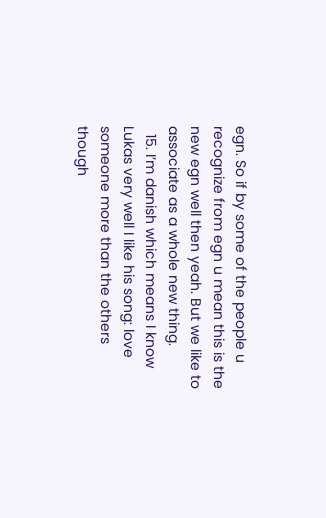egn. So if by some of the people u recognize from egn u mean this is the new egn well then yeah. But we like to associate as a whole new thing.
  15. I’m danish which means I know Lukas very well I like his song: love someone more than the others though